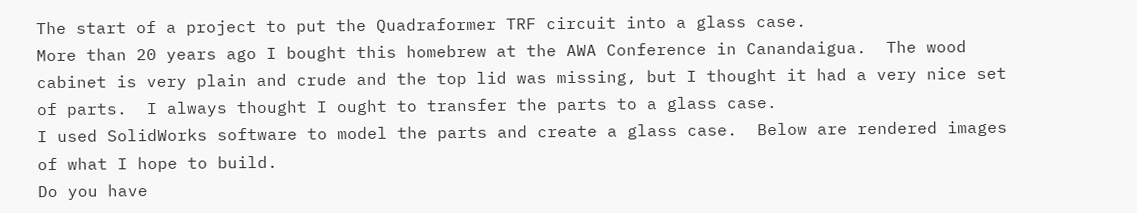The start of a project to put the Quadraformer TRF circuit into a glass case.
More than 20 years ago I bought this homebrew at the AWA Conference in Canandaigua.  The wood cabinet is very plain and crude and the top lid was missing, but I thought it had a very nice set of parts.  I always thought I ought to transfer the parts to a glass case.
I used SolidWorks software to model the parts and create a glass case.  Below are rendered images of what I hope to build.
Do you have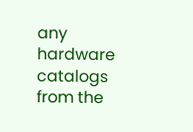any hardware catalogs from the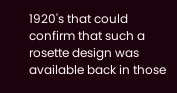1920's that could confirm that such a rosette design was available back in those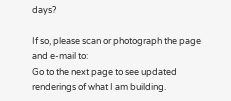days?

If so, please scan or photograph the page and e-mail to:
Go to the next page to see updated renderings of what I am building.